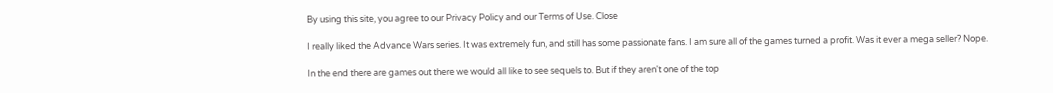By using this site, you agree to our Privacy Policy and our Terms of Use. Close

I really liked the Advance Wars series. It was extremely fun, and still has some passionate fans. I am sure all of the games turned a profit. Was it ever a mega seller? Nope.

In the end there are games out there we would all like to see sequels to. But if they aren't one of the top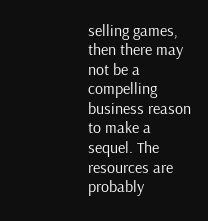selling games, then there may not be a compelling business reason to make a sequel. The resources are probably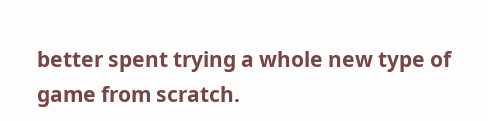better spent trying a whole new type of game from scratch.